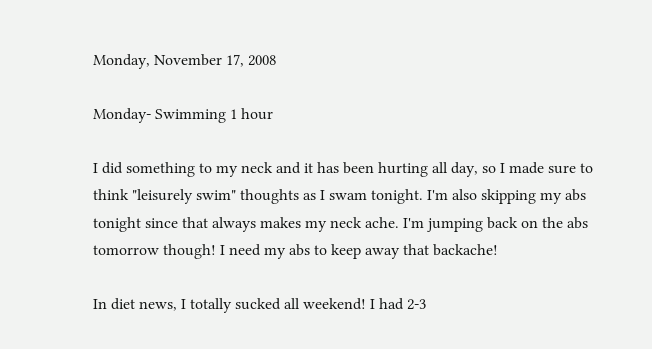Monday, November 17, 2008

Monday- Swimming 1 hour

I did something to my neck and it has been hurting all day, so I made sure to think "leisurely swim" thoughts as I swam tonight. I'm also skipping my abs tonight since that always makes my neck ache. I'm jumping back on the abs tomorrow though! I need my abs to keep away that backache!

In diet news, I totally sucked all weekend! I had 2-3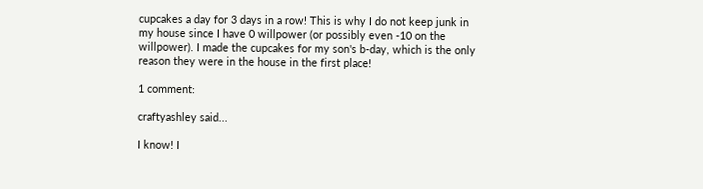cupcakes a day for 3 days in a row! This is why I do not keep junk in my house since I have 0 willpower (or possibly even -10 on the willpower). I made the cupcakes for my son's b-day, which is the only reason they were in the house in the first place!

1 comment:

craftyashley said...

I know! I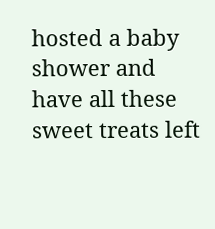hosted a baby shower and have all these sweet treats left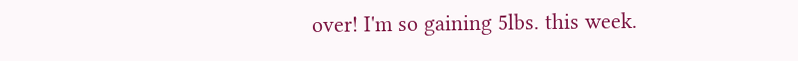over! I'm so gaining 5lbs. this week.